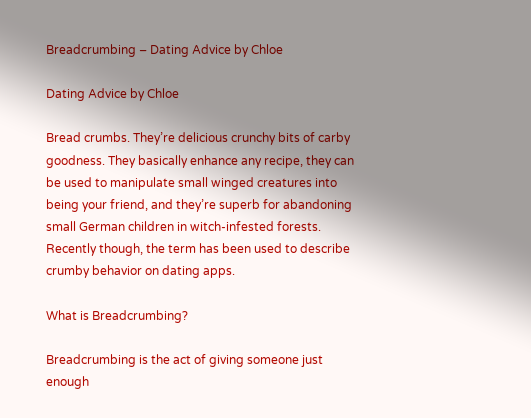Breadcrumbing – Dating Advice by Chloe

Dating Advice by Chloe

Bread crumbs. They’re delicious crunchy bits of carby goodness. They basically enhance any recipe, they can be used to manipulate small winged creatures into being your friend, and they’re superb for abandoning small German children in witch-infested forests. Recently though, the term has been used to describe crumby behavior on dating apps.

What is Breadcrumbing?

Breadcrumbing is the act of giving someone just enough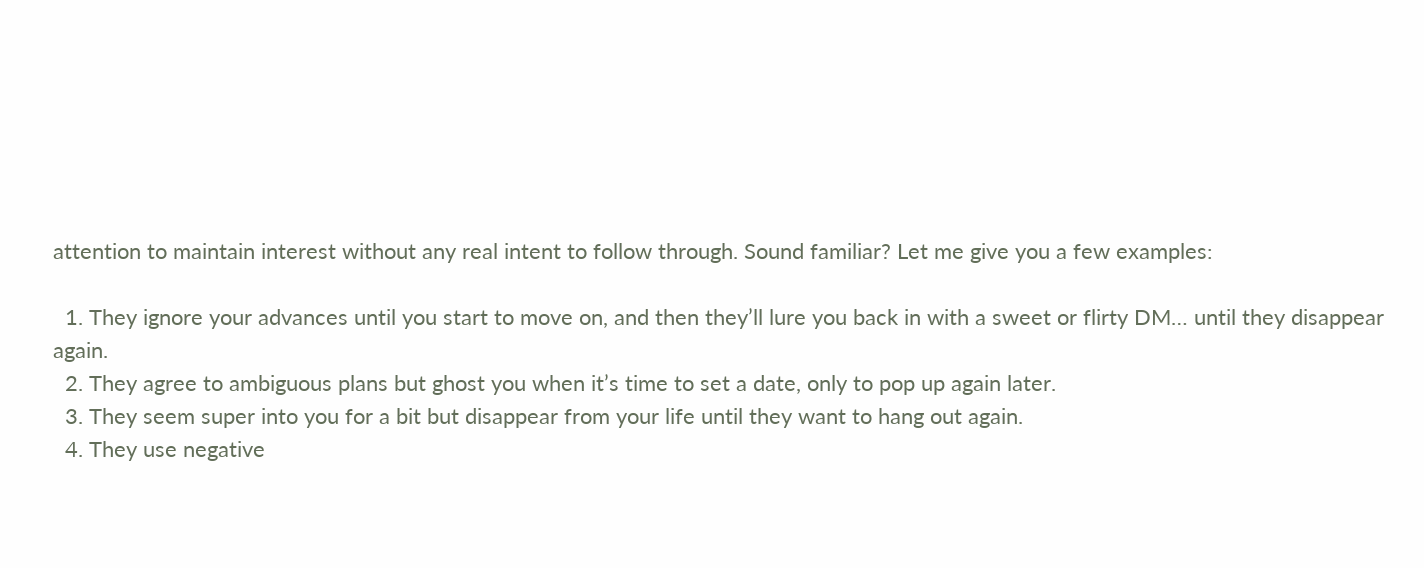attention to maintain interest without any real intent to follow through. Sound familiar? Let me give you a few examples:

  1. They ignore your advances until you start to move on, and then they’ll lure you back in with a sweet or flirty DM… until they disappear again.
  2. They agree to ambiguous plans but ghost you when it’s time to set a date, only to pop up again later.
  3. They seem super into you for a bit but disappear from your life until they want to hang out again.
  4. They use negative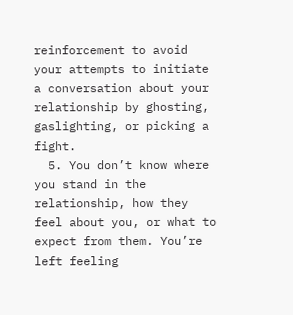reinforcement to avoid your attempts to initiate a conversation about your relationship by ghosting, gaslighting, or picking a fight.
  5. You don’t know where you stand in the relationship, how they feel about you, or what to expect from them. You’re left feeling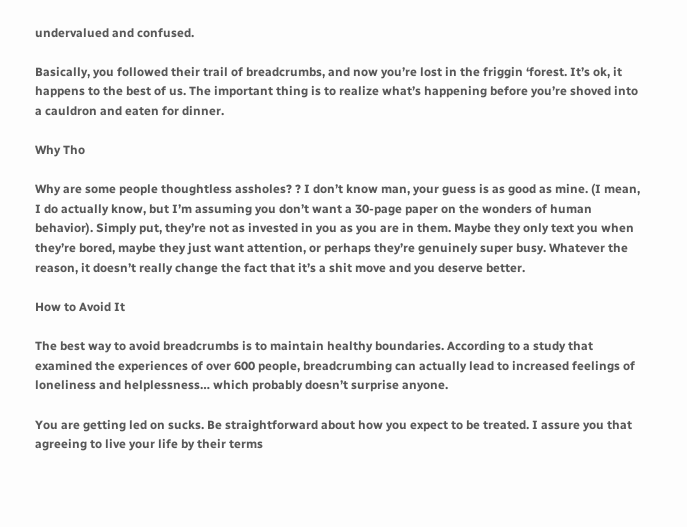undervalued and confused.

Basically, you followed their trail of breadcrumbs, and now you’re lost in the friggin ‘forest. It’s ok, it happens to the best of us. The important thing is to realize what’s happening before you’re shoved into a cauldron and eaten for dinner.

Why Tho

Why are some people thoughtless assholes? ? I don’t know man, your guess is as good as mine. (I mean, I do actually know, but I’m assuming you don’t want a 30-page paper on the wonders of human behavior). Simply put, they’re not as invested in you as you are in them. Maybe they only text you when they’re bored, maybe they just want attention, or perhaps they’re genuinely super busy. Whatever the reason, it doesn’t really change the fact that it’s a shit move and you deserve better.

How to Avoid It

The best way to avoid breadcrumbs is to maintain healthy boundaries. According to a study that examined the experiences of over 600 people, breadcrumbing can actually lead to increased feelings of loneliness and helplessness… which probably doesn’t surprise anyone.

You are getting led on sucks. Be straightforward about how you expect to be treated. I assure you that agreeing to live your life by their terms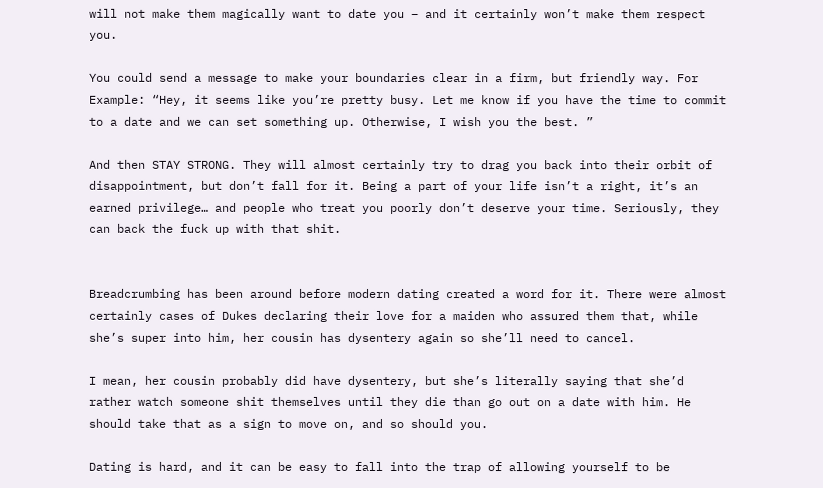will not make them magically want to date you – and it certainly won’t make them respect you.

You could send a message to make your boundaries clear in a firm, but friendly way. For Example: “Hey, it seems like you’re pretty busy. Let me know if you have the time to commit to a date and we can set something up. Otherwise, I wish you the best. ”

And then STAY STRONG. They will almost certainly try to drag you back into their orbit of disappointment, but don’t fall for it. Being a part of your life isn’t a right, it’s an earned privilege… and people who treat you poorly don’t deserve your time. Seriously, they can back the fuck up with that shit.


Breadcrumbing has been around before modern dating created a word for it. There were almost certainly cases of Dukes declaring their love for a maiden who assured them that, while she’s super into him, her cousin has dysentery again so she’ll need to cancel.

I mean, her cousin probably did have dysentery, but she’s literally saying that she’d rather watch someone shit themselves until they die than go out on a date with him. He should take that as a sign to move on, and so should you.

Dating is hard, and it can be easy to fall into the trap of allowing yourself to be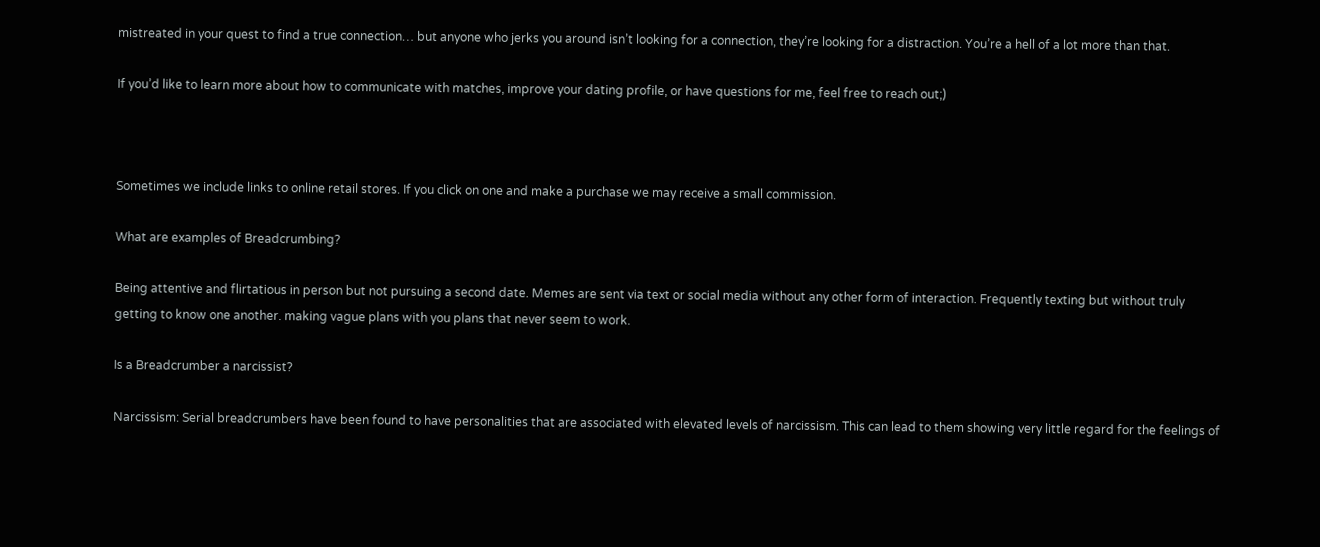mistreated in your quest to find a true connection… but anyone who jerks you around isn’t looking for a connection, they’re looking for a distraction. You’re a hell of a lot more than that.

If you’d like to learn more about how to communicate with matches, improve your dating profile, or have questions for me, feel free to reach out;)



Sometimes we include links to online retail stores. If you click on one and make a purchase we may receive a small commission.

What are examples of Breadcrumbing?

Being attentive and flirtatious in person but not pursuing a second date. Memes are sent via text or social media without any other form of interaction. Frequently texting but without truly getting to know one another. making vague plans with you plans that never seem to work.

Is a Breadcrumber a narcissist?

Narcissism: Serial breadcrumbers have been found to have personalities that are associated with elevated levels of narcissism. This can lead to them showing very little regard for the feelings of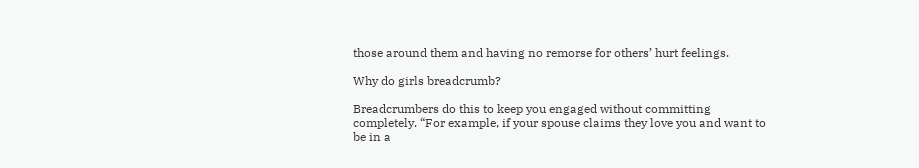those around them and having no remorse for others’ hurt feelings.

Why do girls breadcrumb?

Breadcrumbers do this to keep you engaged without committing completely. “For example, if your spouse claims they love you and want to be in a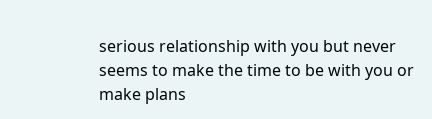serious relationship with you but never seems to make the time to be with you or make plans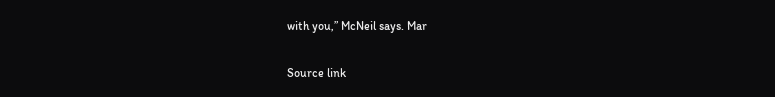with you,” McNeil says. Mar

Source link